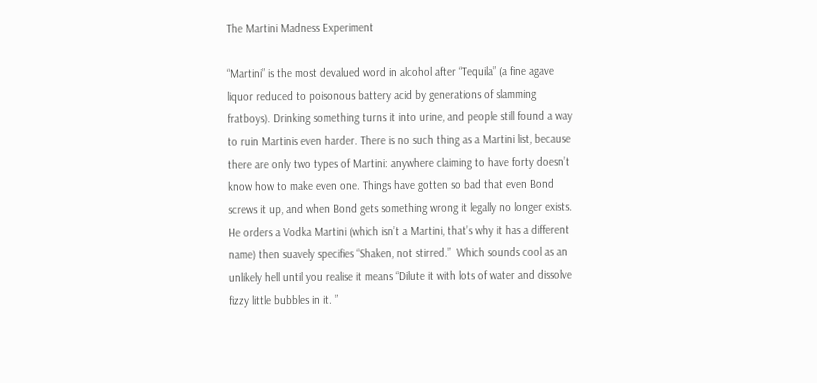The Martini Madness Experiment

“Martini” is the most devalued word in alcohol after “Tequila” (a fine agave liquor reduced to poisonous battery acid by generations of slamming fratboys). Drinking something turns it into urine, and people still found a way to ruin Martinis even harder. There is no such thing as a Martini list, because there are only two types of Martini: anywhere claiming to have forty doesn’t know how to make even one. Things have gotten so bad that even Bond screws it up, and when Bond gets something wrong it legally no longer exists. He orders a Vodka Martini (which isn’t a Martini, that’s why it has a different name) then suavely specifies “Shaken, not stirred.”  Which sounds cool as an unlikely hell until you realise it means “Dilute it with lots of water and dissolve fizzy little bubbles in it. ”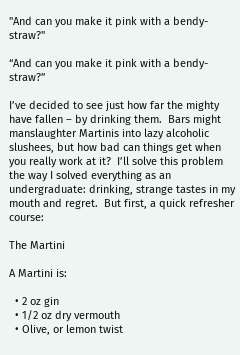"And can you make it pink with a bendy-straw?"

“And can you make it pink with a bendy-straw?”

I’ve decided to see just how far the mighty have fallen – by drinking them.  Bars might manslaughter Martinis into lazy alcoholic slushees, but how bad can things get when you really work at it?  I’ll solve this problem the way I solved everything as an undergraduate: drinking, strange tastes in my mouth and regret.  But first, a quick refresher course:

The Martini

A Martini is:

  • 2 oz gin
  • 1/2 oz dry vermouth
  • Olive, or lemon twist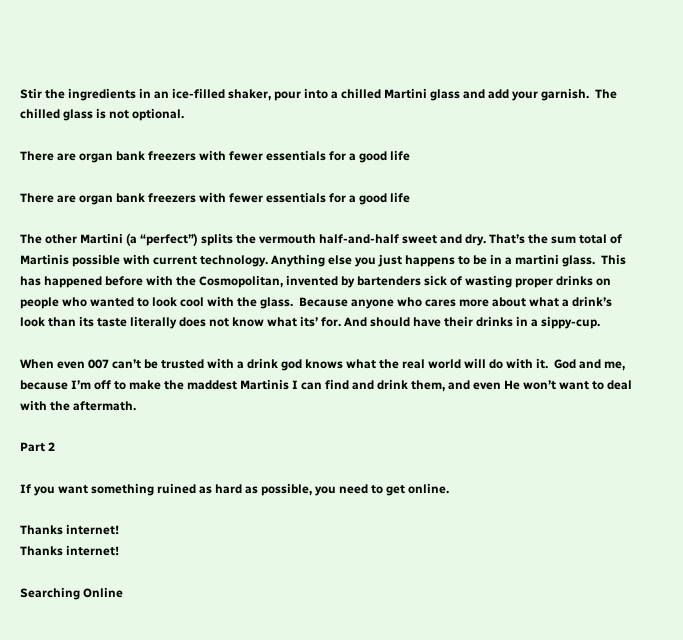Stir the ingredients in an ice-filled shaker, pour into a chilled Martini glass and add your garnish.  The chilled glass is not optional.

There are organ bank freezers with fewer essentials for a good life

There are organ bank freezers with fewer essentials for a good life

The other Martini (a “perfect”) splits the vermouth half-and-half sweet and dry. That’s the sum total of Martinis possible with current technology. Anything else you just happens to be in a martini glass.  This has happened before with the Cosmopolitan, invented by bartenders sick of wasting proper drinks on people who wanted to look cool with the glass.  Because anyone who cares more about what a drink’s look than its taste literally does not know what its’ for. And should have their drinks in a sippy-cup.

When even 007 can’t be trusted with a drink god knows what the real world will do with it.  God and me, because I’m off to make the maddest Martinis I can find and drink them, and even He won’t want to deal with the aftermath.

Part 2

If you want something ruined as hard as possible, you need to get online.

Thanks internet!
Thanks internet!

Searching Online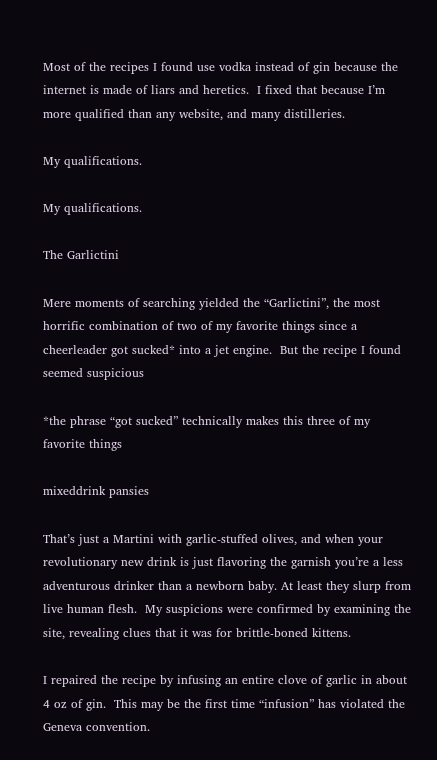Most of the recipes I found use vodka instead of gin because the internet is made of liars and heretics.  I fixed that because I’m more qualified than any website, and many distilleries.

My qualifications.

My qualifications.

The Garlictini

Mere moments of searching yielded the “Garlictini”, the most horrific combination of two of my favorite things since a cheerleader got sucked* into a jet engine.  But the recipe I found seemed suspicious

*the phrase “got sucked” technically makes this three of my favorite things

mixeddrink pansies

That’s just a Martini with garlic-stuffed olives, and when your revolutionary new drink is just flavoring the garnish you’re a less adventurous drinker than a newborn baby. At least they slurp from live human flesh.  My suspicions were confirmed by examining the site, revealing clues that it was for brittle-boned kittens.

I repaired the recipe by infusing an entire clove of garlic in about 4 oz of gin.  This may be the first time “infusion” has violated the Geneva convention.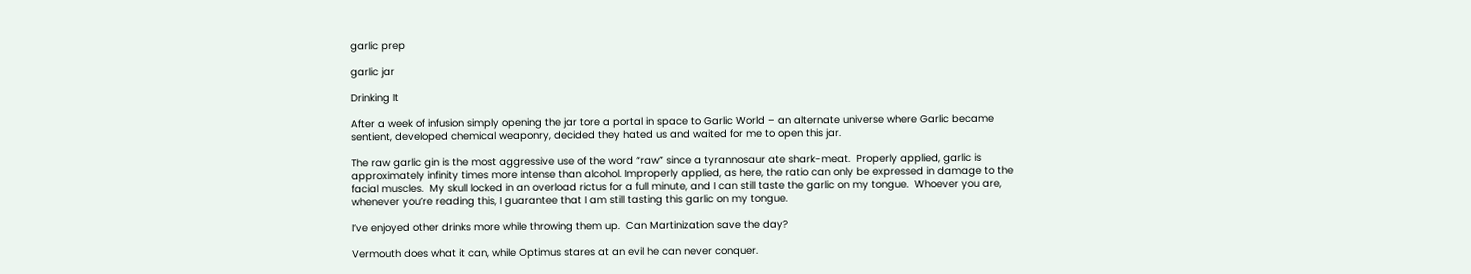garlic prep

garlic jar

Drinking It

After a week of infusion simply opening the jar tore a portal in space to Garlic World – an alternate universe where Garlic became sentient, developed chemical weaponry, decided they hated us and waited for me to open this jar.

The raw garlic gin is the most aggressive use of the word “raw” since a tyrannosaur ate shark-meat.  Properly applied, garlic is approximately infinity times more intense than alcohol. Improperly applied, as here, the ratio can only be expressed in damage to the facial muscles.  My skull locked in an overload rictus for a full minute, and I can still taste the garlic on my tongue.  Whoever you are, whenever you’re reading this, I guarantee that I am still tasting this garlic on my tongue.

I’ve enjoyed other drinks more while throwing them up.  Can Martinization save the day?

Vermouth does what it can, while Optimus stares at an evil he can never conquer.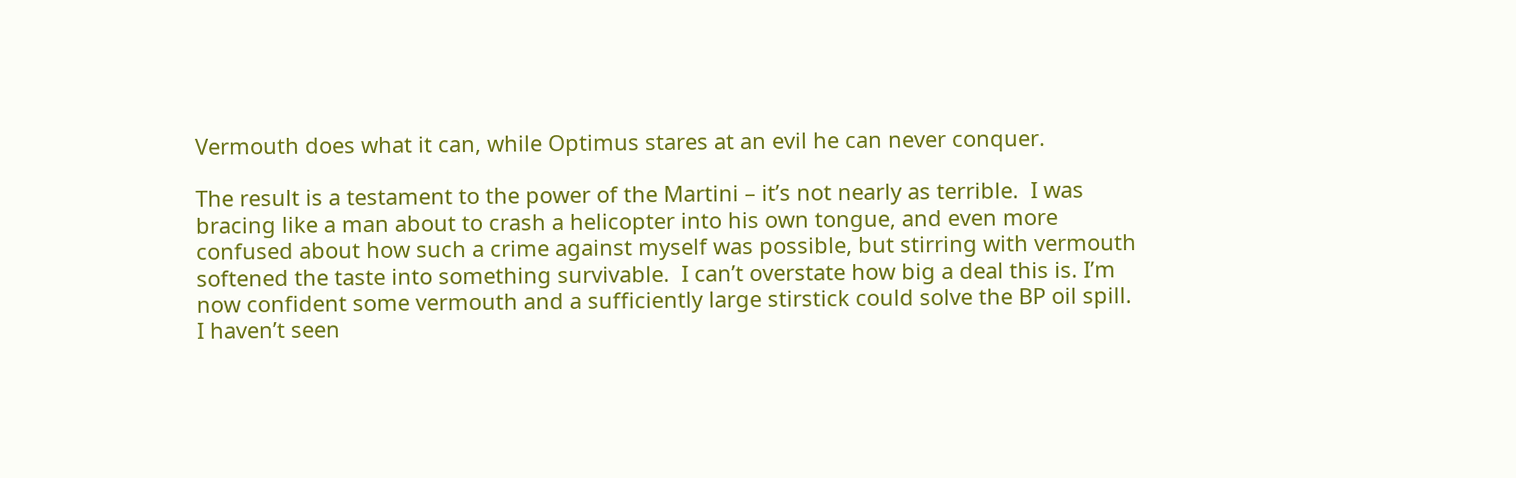Vermouth does what it can, while Optimus stares at an evil he can never conquer.

The result is a testament to the power of the Martini – it’s not nearly as terrible.  I was bracing like a man about to crash a helicopter into his own tongue, and even more confused about how such a crime against myself was possible, but stirring with vermouth softened the taste into something survivable.  I can’t overstate how big a deal this is. I’m now confident some vermouth and a sufficiently large stirstick could solve the BP oil spill. I haven’t seen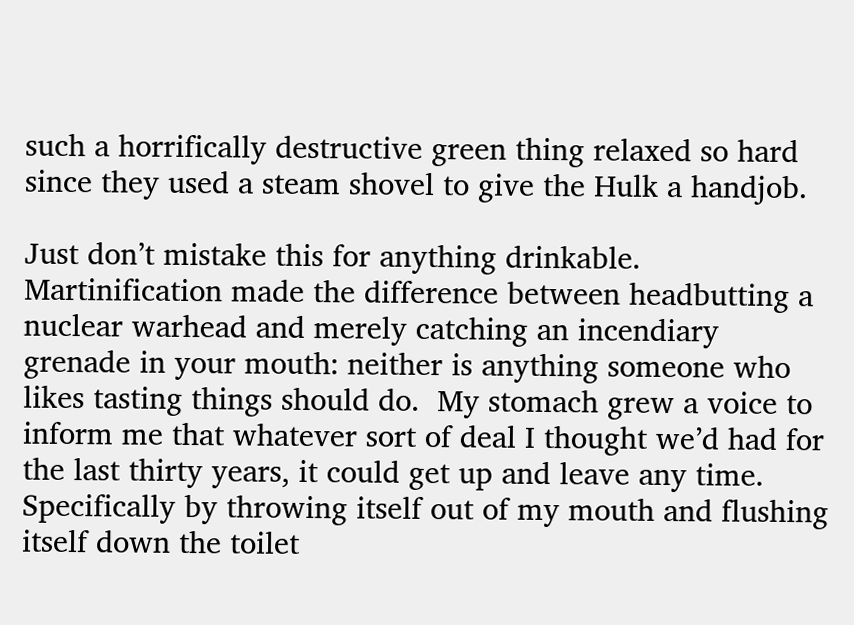such a horrifically destructive green thing relaxed so hard since they used a steam shovel to give the Hulk a handjob.

Just don’t mistake this for anything drinkable. Martinification made the difference between headbutting a nuclear warhead and merely catching an incendiary grenade in your mouth: neither is anything someone who likes tasting things should do.  My stomach grew a voice to inform me that whatever sort of deal I thought we’d had for the last thirty years, it could get up and leave any time.  Specifically by throwing itself out of my mouth and flushing itself down the toilet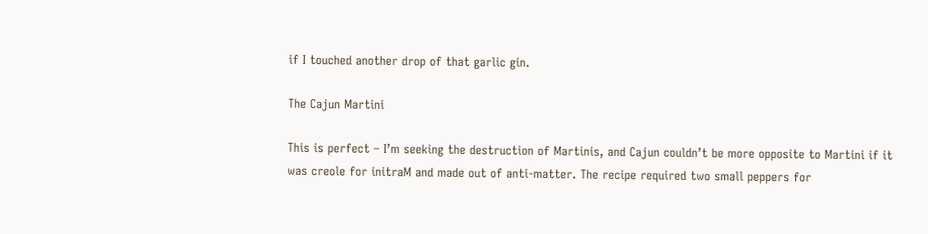if I touched another drop of that garlic gin.

The Cajun Martini

This is perfect – I’m seeking the destruction of Martinis, and Cajun couldn’t be more opposite to Martini if it was creole for initraM and made out of anti-matter. The recipe required two small peppers for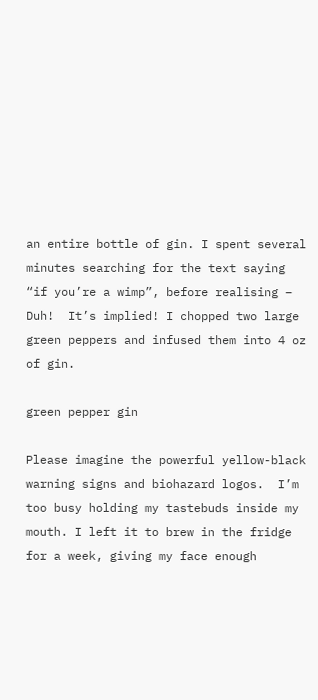an entire bottle of gin. I spent several minutes searching for the text saying “if you’re a wimp”, before realising – Duh!  It’s implied! I chopped two large green peppers and infused them into 4 oz of gin.

green pepper gin

Please imagine the powerful yellow-black warning signs and biohazard logos.  I’m too busy holding my tastebuds inside my mouth. I left it to brew in the fridge for a week, giving my face enough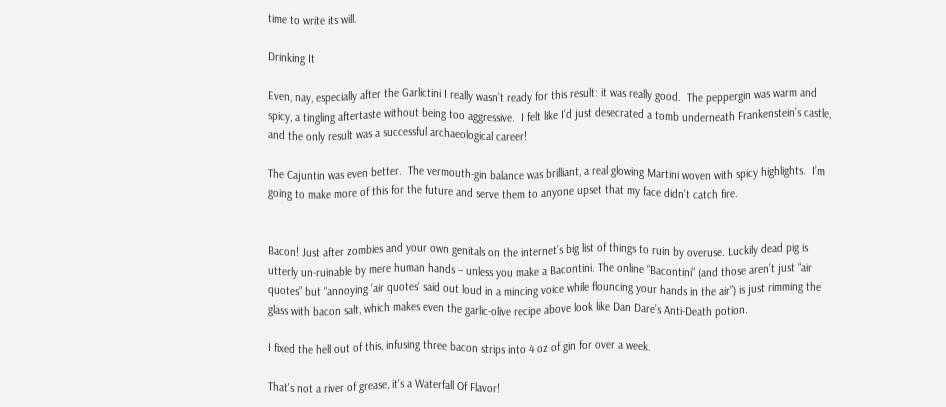time to write its will.

Drinking It

Even, nay, especially after the Garlictini I really wasn’t ready for this result: it was really good.  The peppergin was warm and spicy, a tingling aftertaste without being too aggressive.  I felt like I’d just desecrated a tomb underneath Frankenstein’s castle, and the only result was a successful archaeological career!

The Cajuntin was even better.  The vermouth-gin balance was brilliant, a real glowing Martini woven with spicy highlights.  I’m going to make more of this for the future and serve them to anyone upset that my face didn’t catch fire.


Bacon! Just after zombies and your own genitals on the internet’s big list of things to ruin by overuse. Luckily dead pig is utterly un-ruinable by mere human hands – unless you make a Bacontini. The online “Bacontini” (and those aren’t just “air quotes” but “annoying ‘air quotes‘ said out loud in a mincing voice while flouncing your hands in the air”) is just rimming the glass with bacon salt, which makes even the garlic-olive recipe above look like Dan Dare’s Anti-Death potion.

I fixed the hell out of this, infusing three bacon strips into 4 oz of gin for over a week.

That's not a river of grease, it's a Waterfall Of Flavor!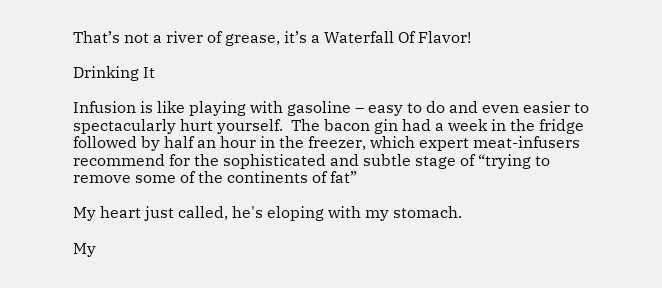That’s not a river of grease, it’s a Waterfall Of Flavor!

Drinking It

Infusion is like playing with gasoline – easy to do and even easier to spectacularly hurt yourself.  The bacon gin had a week in the fridge followed by half an hour in the freezer, which expert meat-infusers recommend for the sophisticated and subtle stage of “trying to remove some of the continents of fat”

My heart just called, he's eloping with my stomach.

My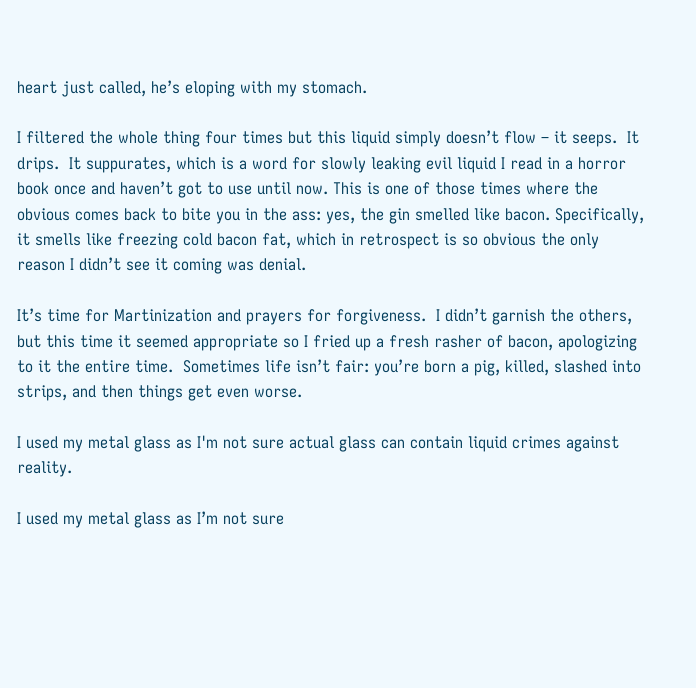heart just called, he’s eloping with my stomach.

I filtered the whole thing four times but this liquid simply doesn’t flow – it seeps.  It drips.  It suppurates, which is a word for slowly leaking evil liquid I read in a horror book once and haven’t got to use until now. This is one of those times where the obvious comes back to bite you in the ass: yes, the gin smelled like bacon. Specifically, it smells like freezing cold bacon fat, which in retrospect is so obvious the only reason I didn’t see it coming was denial.

It’s time for Martinization and prayers for forgiveness.  I didn’t garnish the others, but this time it seemed appropriate so I fried up a fresh rasher of bacon, apologizing to it the entire time.  Sometimes life isn’t fair: you’re born a pig, killed, slashed into strips, and then things get even worse.

I used my metal glass as I'm not sure actual glass can contain liquid crimes against reality.

I used my metal glass as I’m not sure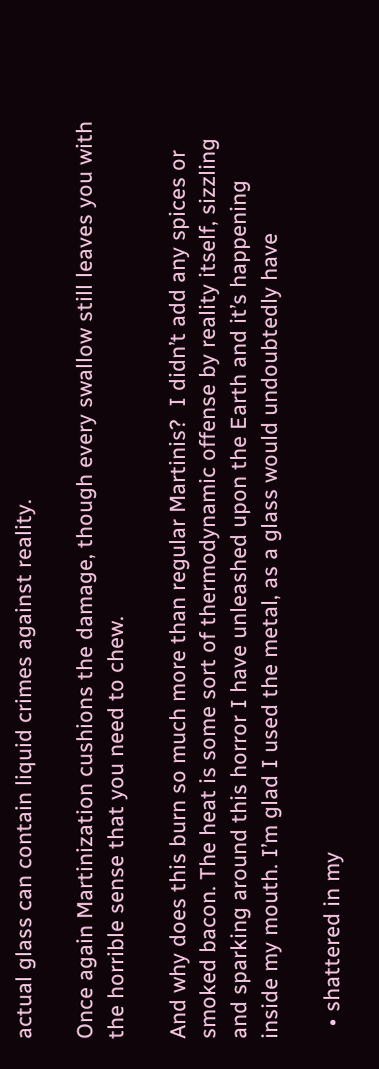actual glass can contain liquid crimes against reality.

Once again Martinization cushions the damage, though every swallow still leaves you with the horrible sense that you need to chew.

And why does this burn so much more than regular Martinis?  I didn’t add any spices or smoked bacon. The heat is some sort of thermodynamic offense by reality itself, sizzling and sparking around this horror I have unleashed upon the Earth and it’s happening inside my mouth. I’m glad I used the metal, as a glass would undoubtedly have

  • shattered in my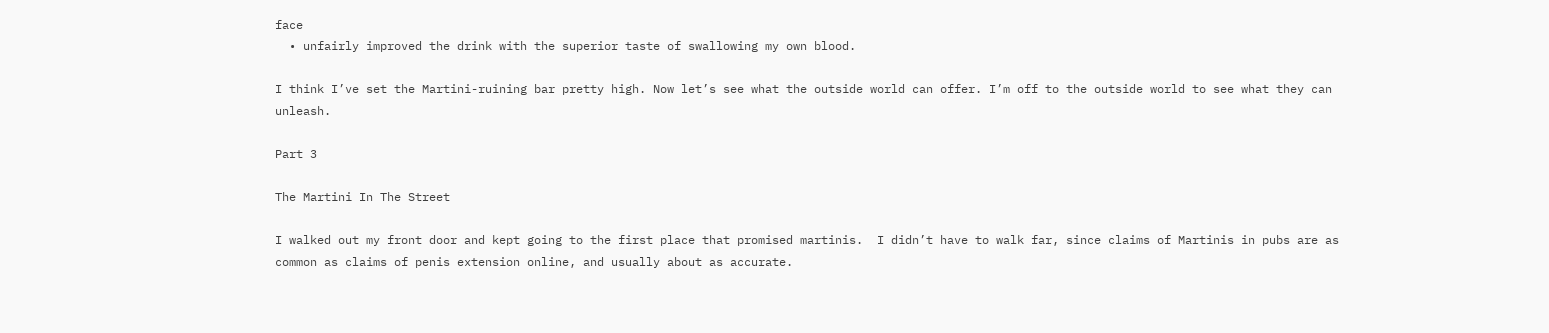face
  • unfairly improved the drink with the superior taste of swallowing my own blood.

I think I’ve set the Martini-ruining bar pretty high. Now let’s see what the outside world can offer. I’m off to the outside world to see what they can unleash.

Part 3

The Martini In The Street

I walked out my front door and kept going to the first place that promised martinis.  I didn’t have to walk far, since claims of Martinis in pubs are as common as claims of penis extension online, and usually about as accurate.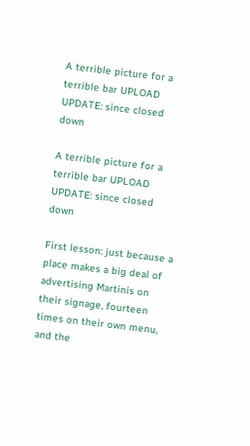A terrible picture for a terrible bar UPLOAD UPDATE: since closed down

A terrible picture for a terrible bar UPLOAD UPDATE: since closed down

First lesson: just because a place makes a big deal of advertising Martinis on their signage, fourteen times on their own menu, and the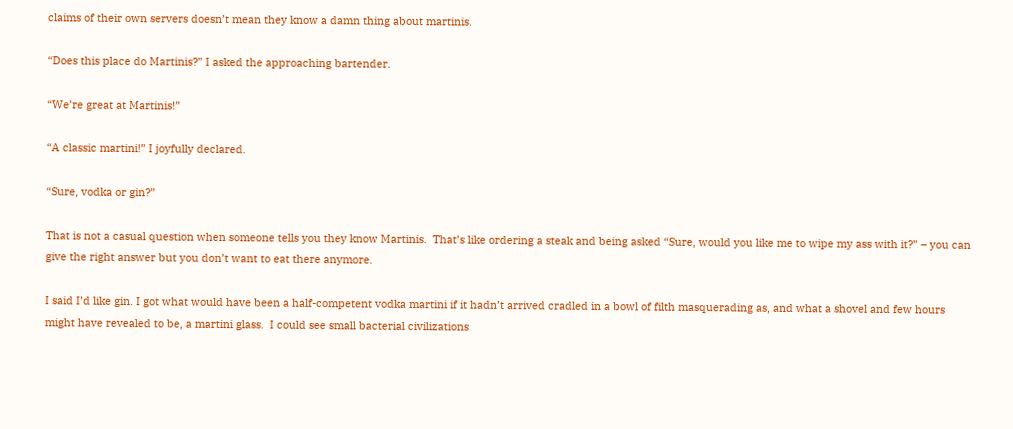claims of their own servers doesn’t mean they know a damn thing about martinis.

“Does this place do Martinis?” I asked the approaching bartender.

“We’re great at Martinis!”

“A classic martini!” I joyfully declared.

“Sure, vodka or gin?”

That is not a casual question when someone tells you they know Martinis.  That’s like ordering a steak and being asked “Sure, would you like me to wipe my ass with it?” – you can give the right answer but you don’t want to eat there anymore.

I said I’d like gin. I got what would have been a half-competent vodka martini if it hadn’t arrived cradled in a bowl of filth masquerading as, and what a shovel and few hours might have revealed to be, a martini glass.  I could see small bacterial civilizations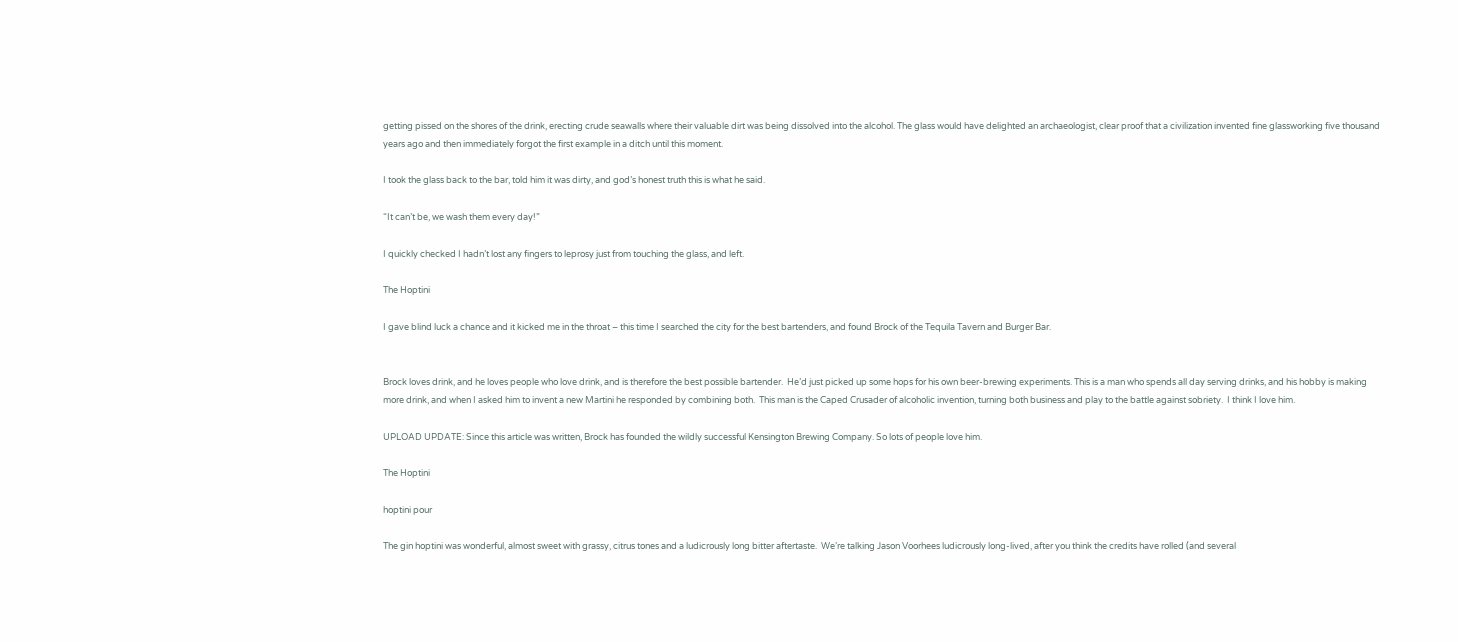getting pissed on the shores of the drink, erecting crude seawalls where their valuable dirt was being dissolved into the alcohol. The glass would have delighted an archaeologist, clear proof that a civilization invented fine glassworking five thousand years ago and then immediately forgot the first example in a ditch until this moment.

I took the glass back to the bar, told him it was dirty, and god’s honest truth this is what he said.

“It can’t be, we wash them every day!”

I quickly checked I hadn’t lost any fingers to leprosy just from touching the glass, and left.

The Hoptini

I gave blind luck a chance and it kicked me in the throat – this time I searched the city for the best bartenders, and found Brock of the Tequila Tavern and Burger Bar.


Brock loves drink, and he loves people who love drink, and is therefore the best possible bartender.  He’d just picked up some hops for his own beer-brewing experiments. This is a man who spends all day serving drinks, and his hobby is making more drink, and when I asked him to invent a new Martini he responded by combining both.  This man is the Caped Crusader of alcoholic invention, turning both business and play to the battle against sobriety.  I think I love him.

UPLOAD UPDATE: Since this article was written, Brock has founded the wildly successful Kensington Brewing Company. So lots of people love him.

The Hoptini

hoptini pour

The gin hoptini was wonderful, almost sweet with grassy, citrus tones and a ludicrously long bitter aftertaste.  We’re talking Jason Voorhees ludicrously long-lived, after you think the credits have rolled (and several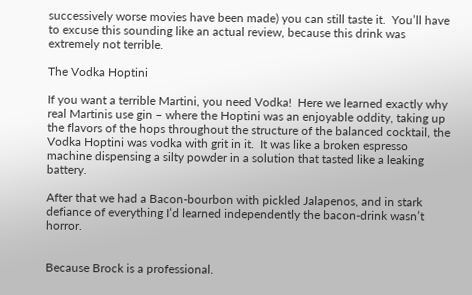successively worse movies have been made) you can still taste it.  You’ll have to excuse this sounding like an actual review, because this drink was extremely not terrible.

The Vodka Hoptini

If you want a terrible Martini, you need Vodka!  Here we learned exactly why real Martinis use gin – where the Hoptini was an enjoyable oddity, taking up the flavors of the hops throughout the structure of the balanced cocktail, the Vodka Hoptini was vodka with grit in it.  It was like a broken espresso machine dispensing a silty powder in a solution that tasted like a leaking battery.

After that we had a Bacon-bourbon with pickled Jalapenos, and in stark defiance of everything I’d learned independently the bacon-drink wasn’t horror.


Because Brock is a professional.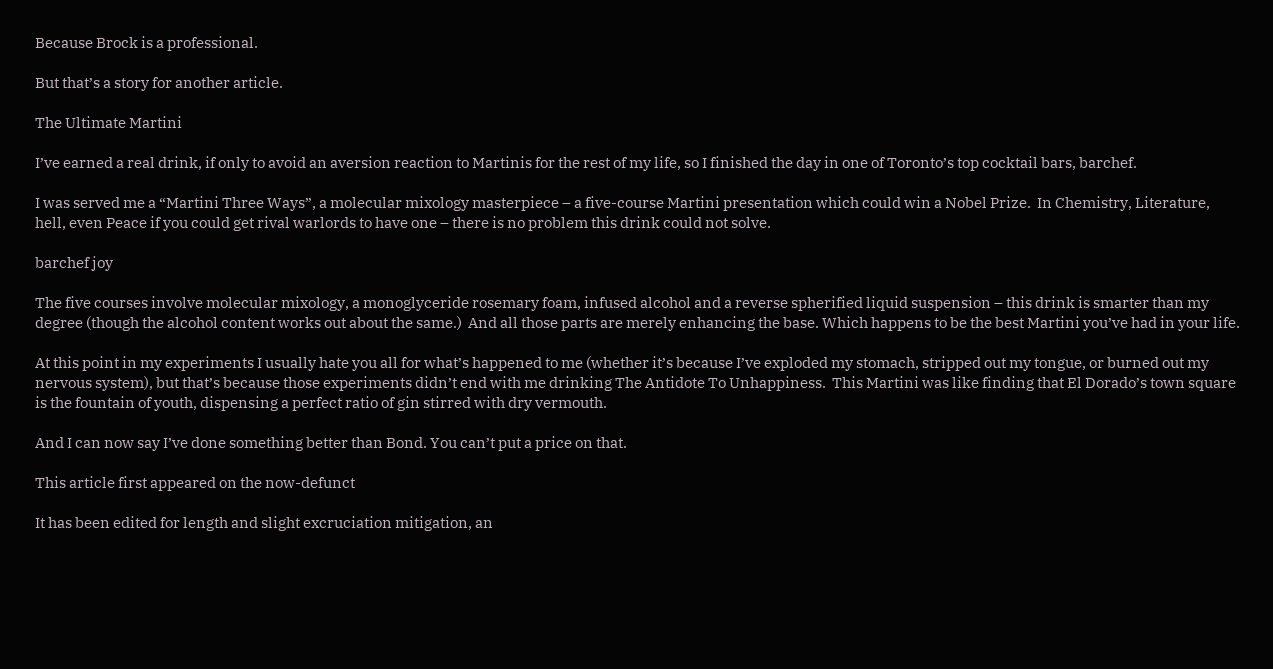Because Brock is a professional.

But that’s a story for another article.

The Ultimate Martini

I’ve earned a real drink, if only to avoid an aversion reaction to Martinis for the rest of my life, so I finished the day in one of Toronto’s top cocktail bars, barchef.

I was served me a “Martini Three Ways”, a molecular mixology masterpiece – a five-course Martini presentation which could win a Nobel Prize.  In Chemistry, Literature, hell, even Peace if you could get rival warlords to have one – there is no problem this drink could not solve.

barchef joy

The five courses involve molecular mixology, a monoglyceride rosemary foam, infused alcohol and a reverse spherified liquid suspension – this drink is smarter than my degree (though the alcohol content works out about the same.)  And all those parts are merely enhancing the base. Which happens to be the best Martini you’ve had in your life.

At this point in my experiments I usually hate you all for what’s happened to me (whether it’s because I’ve exploded my stomach, stripped out my tongue, or burned out my nervous system), but that’s because those experiments didn’t end with me drinking The Antidote To Unhappiness.  This Martini was like finding that El Dorado’s town square is the fountain of youth, dispensing a perfect ratio of gin stirred with dry vermouth.

And I can now say I’ve done something better than Bond. You can’t put a price on that.

This article first appeared on the now-defunct

It has been edited for length and slight excruciation mitigation, an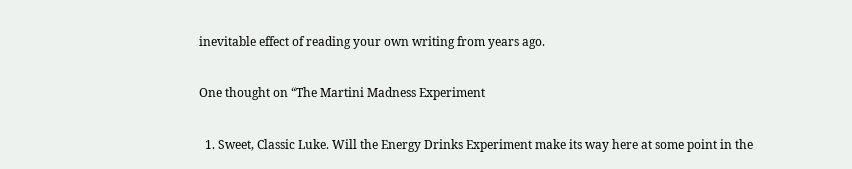inevitable effect of reading your own writing from years ago.

One thought on “The Martini Madness Experiment

  1. Sweet, Classic Luke. Will the Energy Drinks Experiment make its way here at some point in the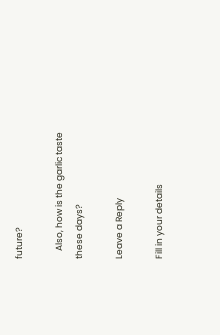future?

    Also, how is the garlic taste these days?

Leave a Reply

Fill in your details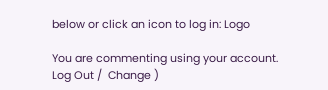below or click an icon to log in: Logo

You are commenting using your account. Log Out /  Change )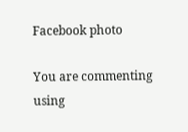Facebook photo

You are commenting using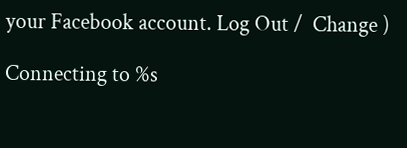your Facebook account. Log Out /  Change )

Connecting to %s